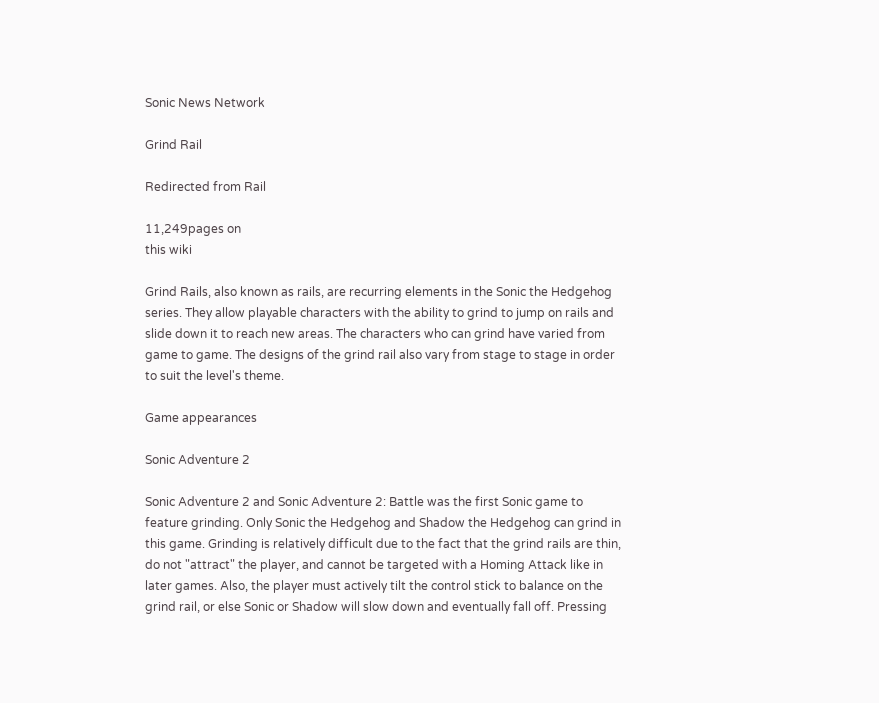Sonic News Network

Grind Rail

Redirected from Rail

11,249pages on
this wiki

Grind Rails, also known as rails, are recurring elements in the Sonic the Hedgehog series. They allow playable characters with the ability to grind to jump on rails and slide down it to reach new areas. The characters who can grind have varied from game to game. The designs of the grind rail also vary from stage to stage in order to suit the level's theme.

Game appearances

Sonic Adventure 2

Sonic Adventure 2 and Sonic Adventure 2: Battle was the first Sonic game to feature grinding. Only Sonic the Hedgehog and Shadow the Hedgehog can grind in this game. Grinding is relatively difficult due to the fact that the grind rails are thin, do not "attract" the player, and cannot be targeted with a Homing Attack like in later games. Also, the player must actively tilt the control stick to balance on the grind rail, or else Sonic or Shadow will slow down and eventually fall off. Pressing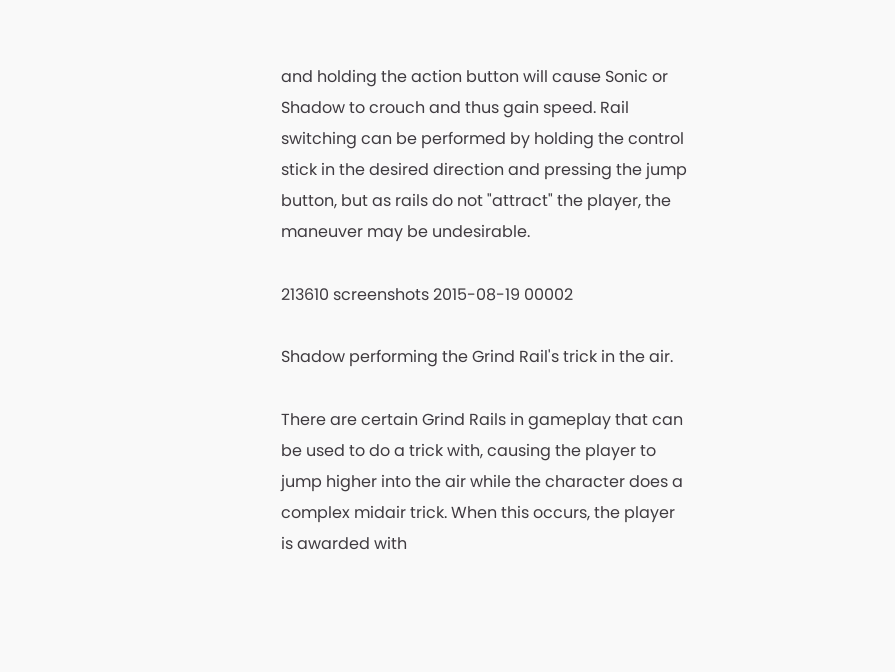and holding the action button will cause Sonic or Shadow to crouch and thus gain speed. Rail switching can be performed by holding the control stick in the desired direction and pressing the jump button, but as rails do not "attract" the player, the maneuver may be undesirable.

213610 screenshots 2015-08-19 00002

Shadow performing the Grind Rail's trick in the air.

There are certain Grind Rails in gameplay that can be used to do a trick with, causing the player to jump higher into the air while the character does a complex midair trick. When this occurs, the player is awarded with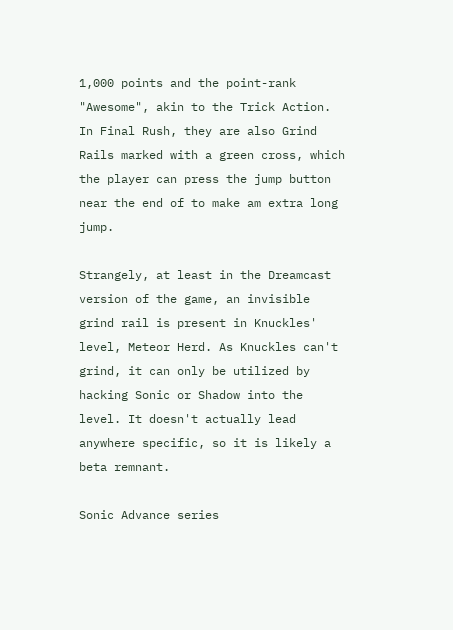1,000 points and the point-rank "Awesome", akin to the Trick Action. In Final Rush, they are also Grind Rails marked with a green cross, which the player can press the jump button near the end of to make am extra long jump.

Strangely, at least in the Dreamcast version of the game, an invisible grind rail is present in Knuckles' level, Meteor Herd. As Knuckles can't grind, it can only be utilized by hacking Sonic or Shadow into the level. It doesn't actually lead anywhere specific, so it is likely a beta remnant.

Sonic Advance series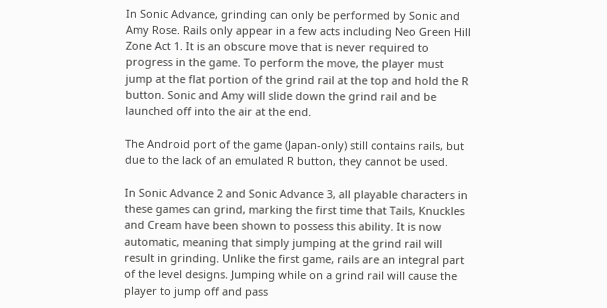In Sonic Advance, grinding can only be performed by Sonic and Amy Rose. Rails only appear in a few acts including Neo Green Hill Zone Act 1. It is an obscure move that is never required to progress in the game. To perform the move, the player must jump at the flat portion of the grind rail at the top and hold the R button. Sonic and Amy will slide down the grind rail and be launched off into the air at the end.

The Android port of the game (Japan-only) still contains rails, but due to the lack of an emulated R button, they cannot be used.

In Sonic Advance 2 and Sonic Advance 3, all playable characters in these games can grind, marking the first time that Tails, Knuckles and Cream have been shown to possess this ability. It is now automatic, meaning that simply jumping at the grind rail will result in grinding. Unlike the first game, rails are an integral part of the level designs. Jumping while on a grind rail will cause the player to jump off and pass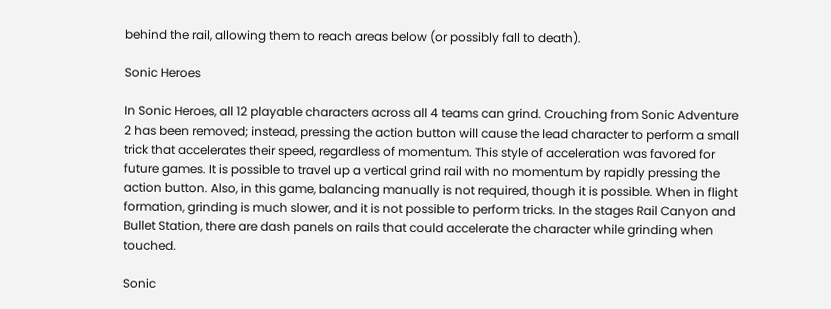behind the rail, allowing them to reach areas below (or possibly fall to death).

Sonic Heroes

In Sonic Heroes, all 12 playable characters across all 4 teams can grind. Crouching from Sonic Adventure 2 has been removed; instead, pressing the action button will cause the lead character to perform a small trick that accelerates their speed, regardless of momentum. This style of acceleration was favored for future games. It is possible to travel up a vertical grind rail with no momentum by rapidly pressing the action button. Also, in this game, balancing manually is not required, though it is possible. When in flight formation, grinding is much slower, and it is not possible to perform tricks. In the stages Rail Canyon and Bullet Station, there are dash panels on rails that could accelerate the character while grinding when touched.

Sonic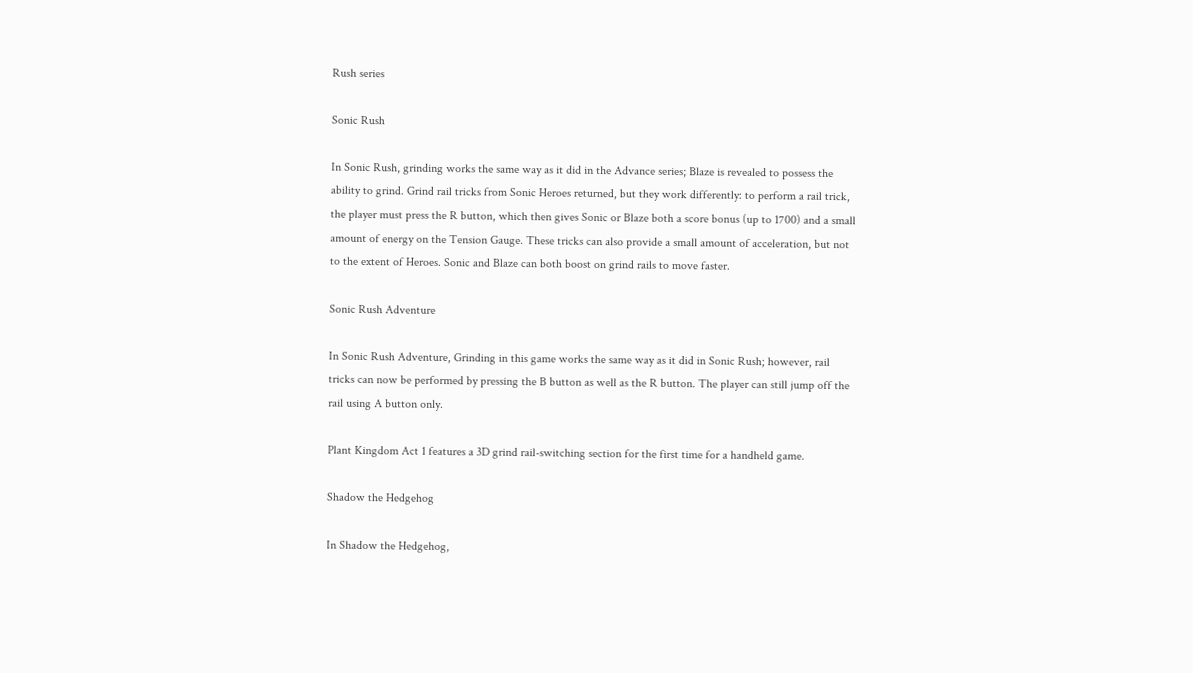Rush series

Sonic Rush

In Sonic Rush, grinding works the same way as it did in the Advance series; Blaze is revealed to possess the ability to grind. Grind rail tricks from Sonic Heroes returned, but they work differently: to perform a rail trick, the player must press the R button, which then gives Sonic or Blaze both a score bonus (up to 1700) and a small amount of energy on the Tension Gauge. These tricks can also provide a small amount of acceleration, but not to the extent of Heroes. Sonic and Blaze can both boost on grind rails to move faster.

Sonic Rush Adventure

In Sonic Rush Adventure, Grinding in this game works the same way as it did in Sonic Rush; however, rail tricks can now be performed by pressing the B button as well as the R button. The player can still jump off the rail using A button only.

Plant Kingdom Act 1 features a 3D grind rail-switching section for the first time for a handheld game.

Shadow the Hedgehog

In Shadow the Hedgehog,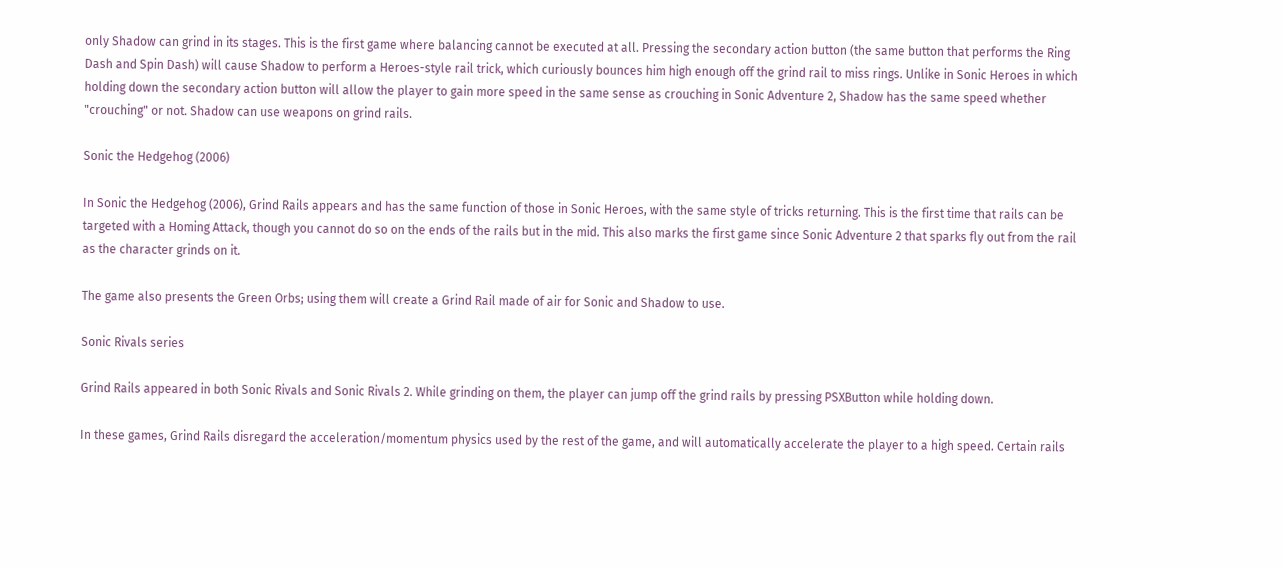only Shadow can grind in its stages. This is the first game where balancing cannot be executed at all. Pressing the secondary action button (the same button that performs the Ring Dash and Spin Dash) will cause Shadow to perform a Heroes-style rail trick, which curiously bounces him high enough off the grind rail to miss rings. Unlike in Sonic Heroes in which holding down the secondary action button will allow the player to gain more speed in the same sense as crouching in Sonic Adventure 2, Shadow has the same speed whether "crouching" or not. Shadow can use weapons on grind rails.

Sonic the Hedgehog (2006)

In Sonic the Hedgehog (2006), Grind Rails appears and has the same function of those in Sonic Heroes, with the same style of tricks returning. This is the first time that rails can be targeted with a Homing Attack, though you cannot do so on the ends of the rails but in the mid. This also marks the first game since Sonic Adventure 2 that sparks fly out from the rail as the character grinds on it.

The game also presents the Green Orbs; using them will create a Grind Rail made of air for Sonic and Shadow to use.

Sonic Rivals series

Grind Rails appeared in both Sonic Rivals and Sonic Rivals 2. While grinding on them, the player can jump off the grind rails by pressing PSXButton while holding down.

In these games, Grind Rails disregard the acceleration/momentum physics used by the rest of the game, and will automatically accelerate the player to a high speed. Certain rails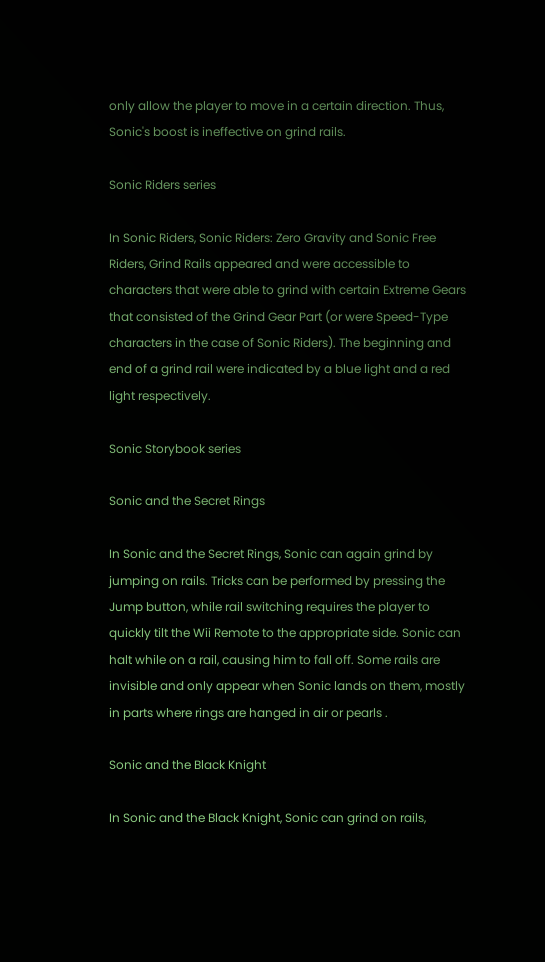only allow the player to move in a certain direction. Thus, Sonic's boost is ineffective on grind rails.

Sonic Riders series

In Sonic Riders, Sonic Riders: Zero Gravity and Sonic Free Riders, Grind Rails appeared and were accessible to characters that were able to grind with certain Extreme Gears that consisted of the Grind Gear Part (or were Speed-Type characters in the case of Sonic Riders). The beginning and end of a grind rail were indicated by a blue light and a red light respectively.

Sonic Storybook series

Sonic and the Secret Rings

In Sonic and the Secret Rings, Sonic can again grind by jumping on rails. Tricks can be performed by pressing the Jump button, while rail switching requires the player to quickly tilt the Wii Remote to the appropriate side. Sonic can halt while on a rail, causing him to fall off. Some rails are invisible and only appear when Sonic lands on them, mostly in parts where rings are hanged in air or pearls .

Sonic and the Black Knight

In Sonic and the Black Knight, Sonic can grind on rails,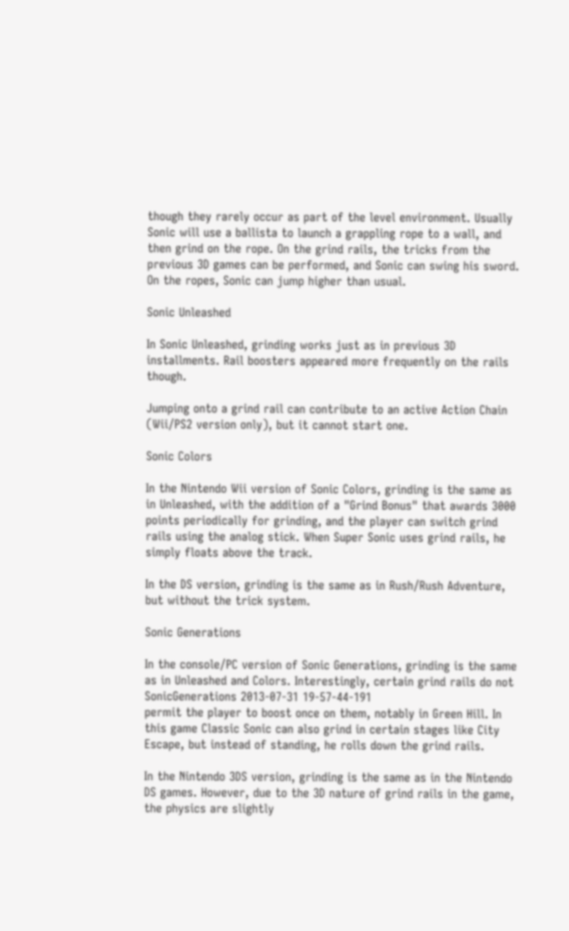though they rarely occur as part of the level environment. Usually Sonic will use a ballista to launch a grappling rope to a wall, and then grind on the rope. On the grind rails, the tricks from the previous 3D games can be performed, and Sonic can swing his sword. On the ropes, Sonic can jump higher than usual.

Sonic Unleashed

In Sonic Unleashed, grinding works just as in previous 3D installments. Rail boosters appeared more frequently on the rails though.

Jumping onto a grind rail can contribute to an active Action Chain (Wii/PS2 version only), but it cannot start one.

Sonic Colors

In the Nintendo Wii version of Sonic Colors, grinding is the same as in Unleashed, with the addition of a "Grind Bonus" that awards 3000 points periodically for grinding, and the player can switch grind rails using the analog stick. When Super Sonic uses grind rails, he simply floats above the track.

In the DS version, grinding is the same as in Rush/Rush Adventure, but without the trick system.

Sonic Generations

In the console/PC version of Sonic Generations, grinding is the same as in Unleashed and Colors. Interestingly, certain grind rails do not
SonicGenerations 2013-07-31 19-57-44-191
permit the player to boost once on them, notably in Green Hill. In this game Classic Sonic can also grind in certain stages like City Escape, but instead of standing, he rolls down the grind rails.

In the Nintendo 3DS version, grinding is the same as in the Nintendo DS games. However, due to the 3D nature of grind rails in the game, the physics are slightly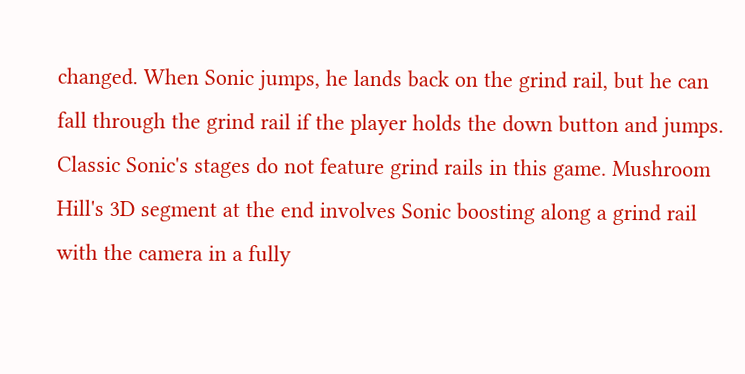changed. When Sonic jumps, he lands back on the grind rail, but he can fall through the grind rail if the player holds the down button and jumps. Classic Sonic's stages do not feature grind rails in this game. Mushroom Hill's 3D segment at the end involves Sonic boosting along a grind rail with the camera in a fully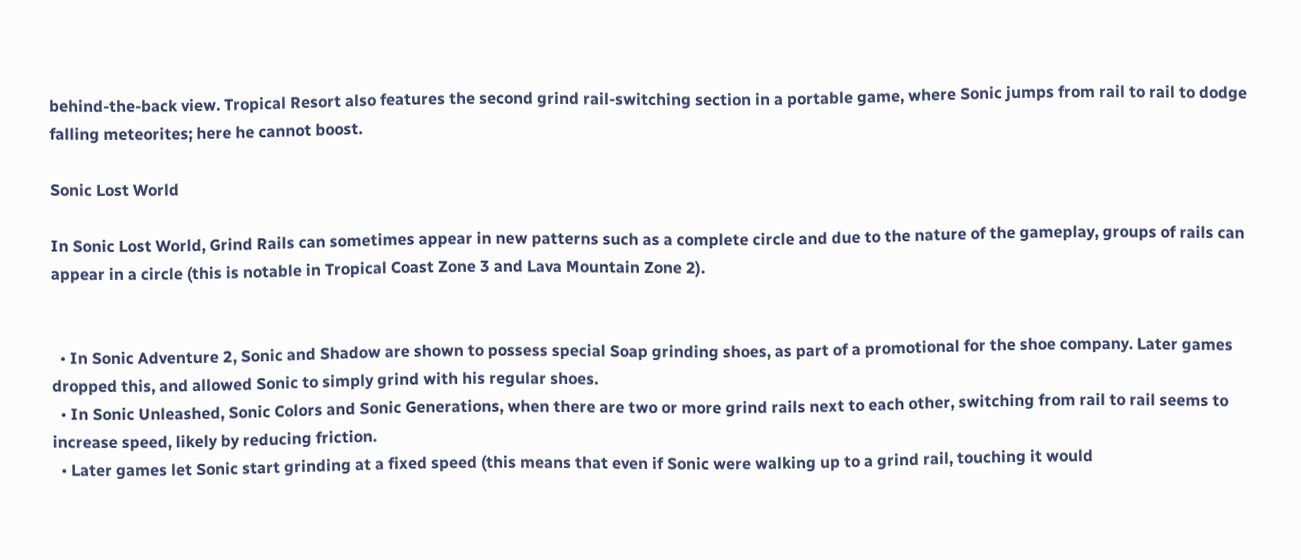behind-the-back view. Tropical Resort also features the second grind rail-switching section in a portable game, where Sonic jumps from rail to rail to dodge falling meteorites; here he cannot boost.

Sonic Lost World

In Sonic Lost World, Grind Rails can sometimes appear in new patterns such as a complete circle and due to the nature of the gameplay, groups of rails can appear in a circle (this is notable in Tropical Coast Zone 3 and Lava Mountain Zone 2).


  • In Sonic Adventure 2, Sonic and Shadow are shown to possess special Soap grinding shoes, as part of a promotional for the shoe company. Later games dropped this, and allowed Sonic to simply grind with his regular shoes.
  • In Sonic Unleashed, Sonic Colors and Sonic Generations, when there are two or more grind rails next to each other, switching from rail to rail seems to increase speed, likely by reducing friction.
  • Later games let Sonic start grinding at a fixed speed (this means that even if Sonic were walking up to a grind rail, touching it would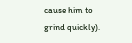cause him to grind quickly).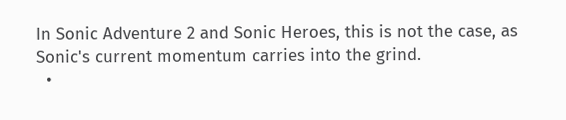In Sonic Adventure 2 and Sonic Heroes, this is not the case, as Sonic's current momentum carries into the grind.
  •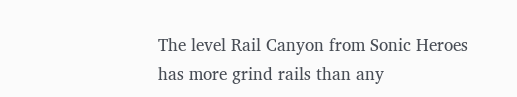The level Rail Canyon from Sonic Heroes has more grind rails than any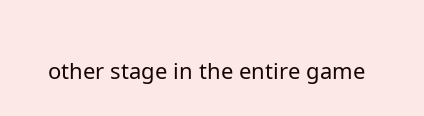other stage in the entire game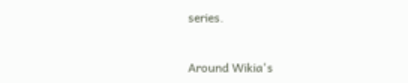series.


Around Wikia's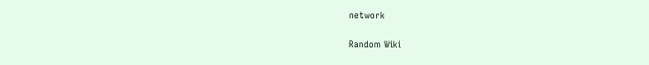network

Random Wiki